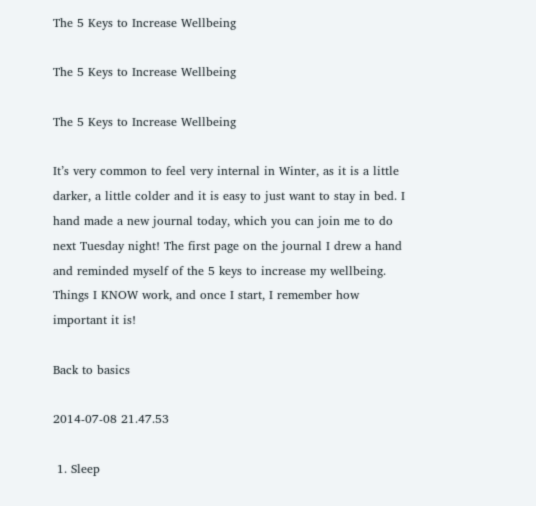The 5 Keys to Increase Wellbeing

The 5 Keys to Increase Wellbeing

The 5 Keys to Increase Wellbeing

It’s very common to feel very internal in Winter, as it is a little darker, a little colder and it is easy to just want to stay in bed. I hand made a new journal today, which you can join me to do next Tuesday night! The first page on the journal I drew a hand and reminded myself of the 5 keys to increase my wellbeing. Things I KNOW work, and once I start, I remember how important it is!

Back to basics

2014-07-08 21.47.53

 1. Sleep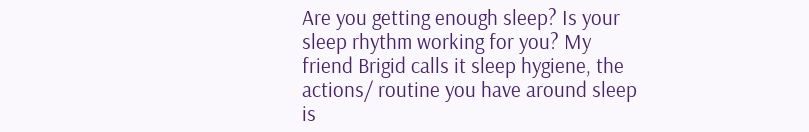Are you getting enough sleep? Is your sleep rhythm working for you? My friend Brigid calls it sleep hygiene, the actions/ routine you have around sleep is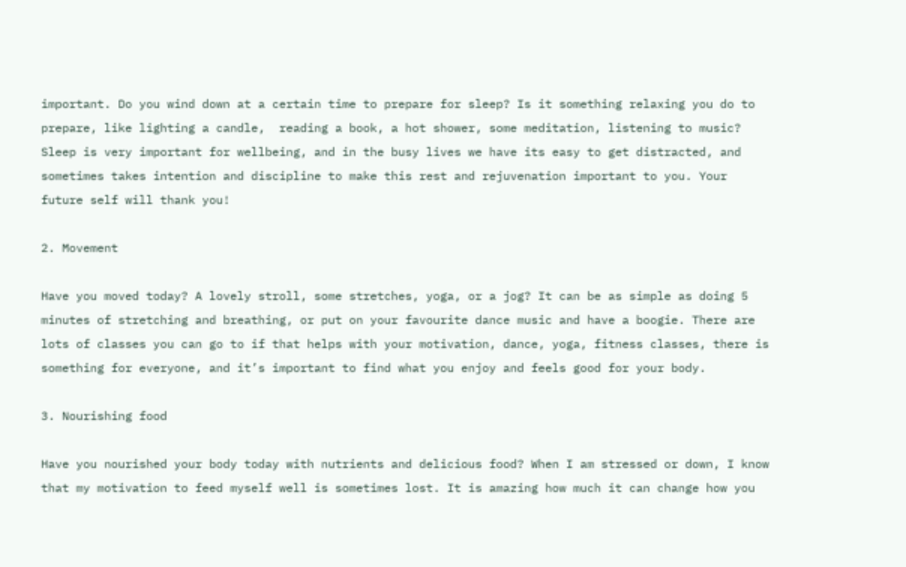important. Do you wind down at a certain time to prepare for sleep? Is it something relaxing you do to prepare, like lighting a candle,  reading a book, a hot shower, some meditation, listening to music? Sleep is very important for wellbeing, and in the busy lives we have its easy to get distracted, and sometimes takes intention and discipline to make this rest and rejuvenation important to you. Your future self will thank you!

2. Movement

Have you moved today? A lovely stroll, some stretches, yoga, or a jog? It can be as simple as doing 5 minutes of stretching and breathing, or put on your favourite dance music and have a boogie. There are lots of classes you can go to if that helps with your motivation, dance, yoga, fitness classes, there is something for everyone, and it’s important to find what you enjoy and feels good for your body.

3. Nourishing food

Have you nourished your body today with nutrients and delicious food? When I am stressed or down, I know that my motivation to feed myself well is sometimes lost. It is amazing how much it can change how you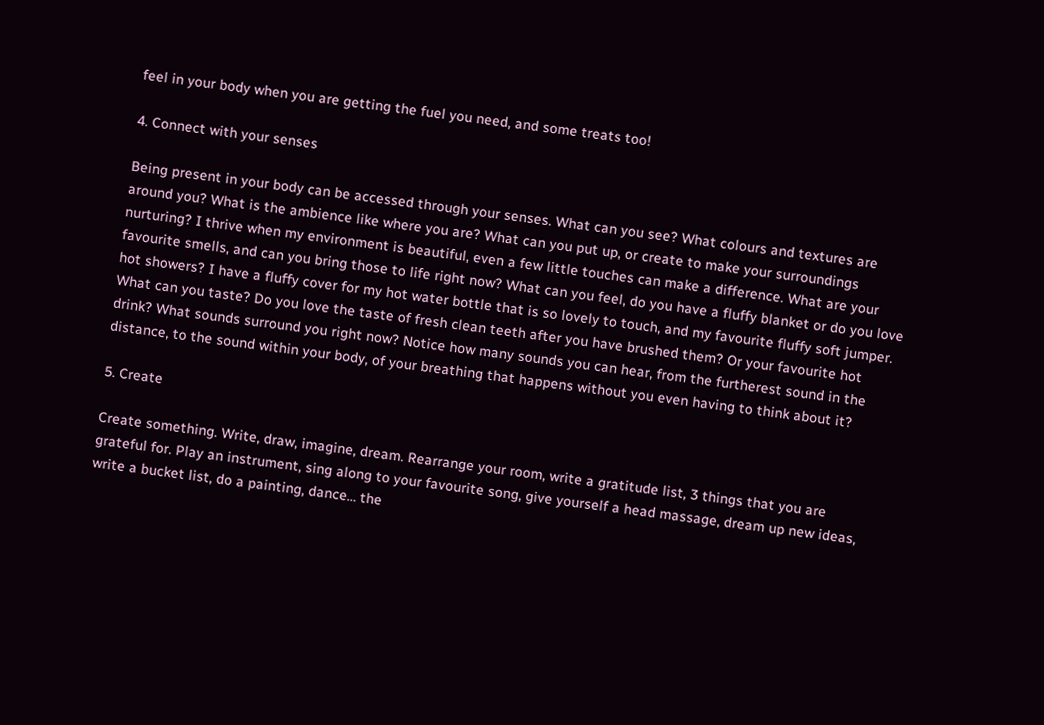feel in your body when you are getting the fuel you need, and some treats too!

4. Connect with your senses

Being present in your body can be accessed through your senses. What can you see? What colours and textures are around you? What is the ambience like where you are? What can you put up, or create to make your surroundings nurturing? I thrive when my environment is beautiful, even a few little touches can make a difference. What are your favourite smells, and can you bring those to life right now? What can you feel, do you have a fluffy blanket or do you love hot showers? I have a fluffy cover for my hot water bottle that is so lovely to touch, and my favourite fluffy soft jumper. What can you taste? Do you love the taste of fresh clean teeth after you have brushed them? Or your favourite hot drink? What sounds surround you right now? Notice how many sounds you can hear, from the furtherest sound in the distance, to the sound within your body, of your breathing that happens without you even having to think about it?

5. Create

Create something. Write, draw, imagine, dream. Rearrange your room, write a gratitude list, 3 things that you are grateful for. Play an instrument, sing along to your favourite song, give yourself a head massage, dream up new ideas, write a bucket list, do a painting, dance… the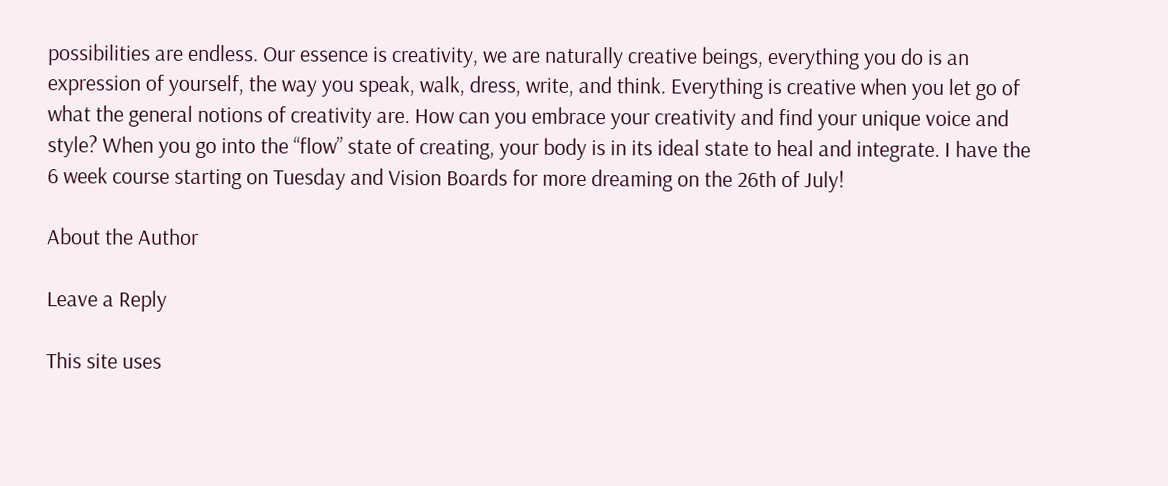possibilities are endless. Our essence is creativity, we are naturally creative beings, everything you do is an expression of yourself, the way you speak, walk, dress, write, and think. Everything is creative when you let go of what the general notions of creativity are. How can you embrace your creativity and find your unique voice and style? When you go into the “flow” state of creating, your body is in its ideal state to heal and integrate. I have the 6 week course starting on Tuesday and Vision Boards for more dreaming on the 26th of July!

About the Author

Leave a Reply

This site uses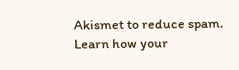Akismet to reduce spam. Learn how your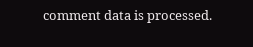comment data is processed.